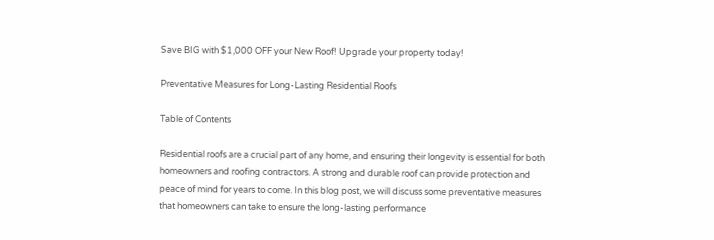Save BIG with $1,000 OFF your New Roof! Upgrade your property today!

Preventative Measures for Long-Lasting Residential Roofs

Table of Contents

Residential roofs are a crucial part of any home, and ensuring their longevity is essential for both homeowners and roofing contractors. A strong and durable roof can provide protection and peace of mind for years to come. In this blog post, we will discuss some preventative measures that homeowners can take to ensure the long-lasting performance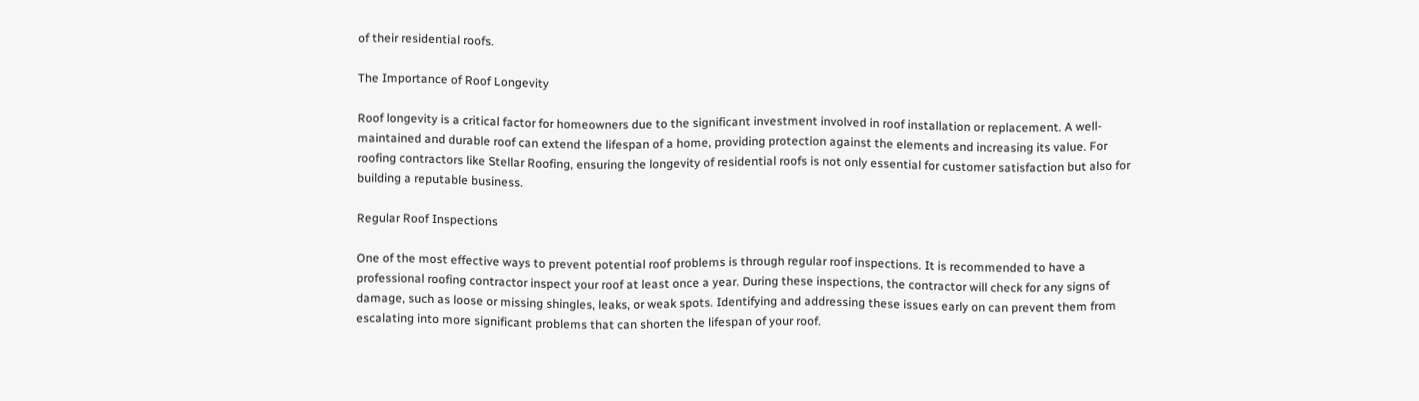of their residential roofs.

The Importance of Roof Longevity

Roof longevity is a critical factor for homeowners due to the significant investment involved in roof installation or replacement. A well-maintained and durable roof can extend the lifespan of a home, providing protection against the elements and increasing its value. For roofing contractors like Stellar Roofing, ensuring the longevity of residential roofs is not only essential for customer satisfaction but also for building a reputable business.

Regular Roof Inspections

One of the most effective ways to prevent potential roof problems is through regular roof inspections. It is recommended to have a professional roofing contractor inspect your roof at least once a year. During these inspections, the contractor will check for any signs of damage, such as loose or missing shingles, leaks, or weak spots. Identifying and addressing these issues early on can prevent them from escalating into more significant problems that can shorten the lifespan of your roof.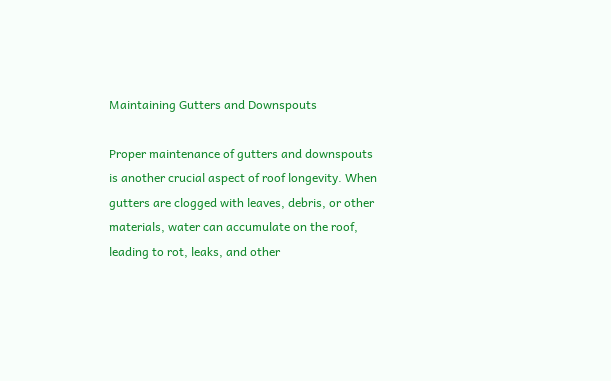Maintaining Gutters and Downspouts

Proper maintenance of gutters and downspouts is another crucial aspect of roof longevity. When gutters are clogged with leaves, debris, or other materials, water can accumulate on the roof, leading to rot, leaks, and other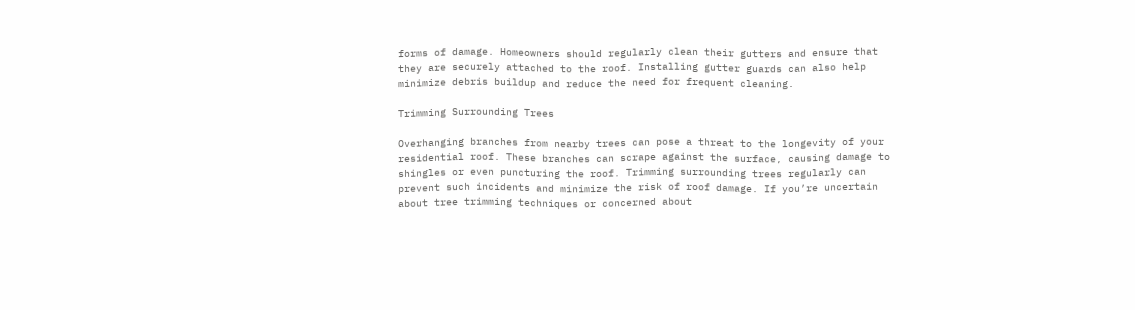forms of damage. Homeowners should regularly clean their gutters and ensure that they are securely attached to the roof. Installing gutter guards can also help minimize debris buildup and reduce the need for frequent cleaning.

Trimming Surrounding Trees

Overhanging branches from nearby trees can pose a threat to the longevity of your residential roof. These branches can scrape against the surface, causing damage to shingles or even puncturing the roof. Trimming surrounding trees regularly can prevent such incidents and minimize the risk of roof damage. If you’re uncertain about tree trimming techniques or concerned about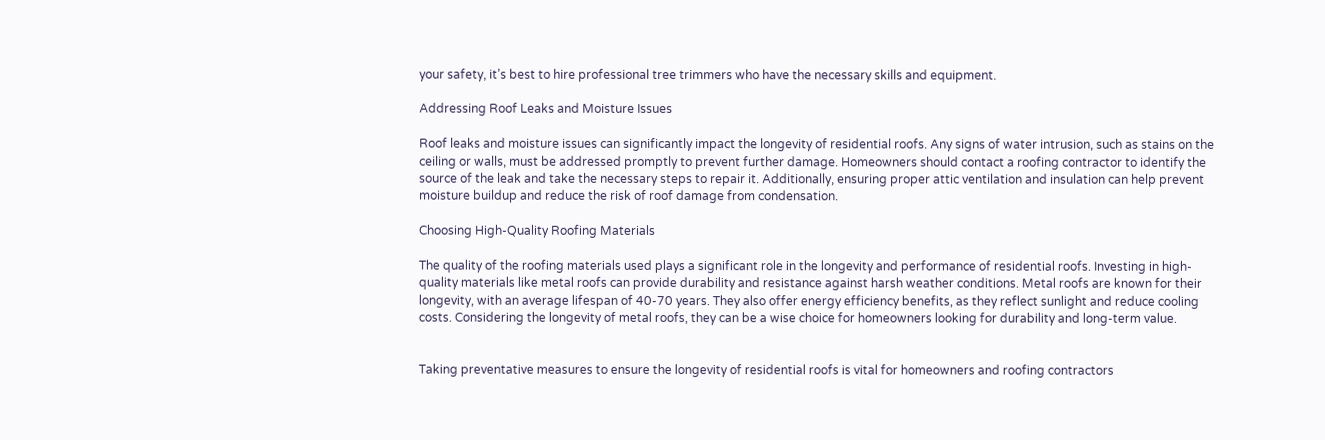your safety, it’s best to hire professional tree trimmers who have the necessary skills and equipment.

Addressing Roof Leaks and Moisture Issues

Roof leaks and moisture issues can significantly impact the longevity of residential roofs. Any signs of water intrusion, such as stains on the ceiling or walls, must be addressed promptly to prevent further damage. Homeowners should contact a roofing contractor to identify the source of the leak and take the necessary steps to repair it. Additionally, ensuring proper attic ventilation and insulation can help prevent moisture buildup and reduce the risk of roof damage from condensation.

Choosing High-Quality Roofing Materials

The quality of the roofing materials used plays a significant role in the longevity and performance of residential roofs. Investing in high-quality materials like metal roofs can provide durability and resistance against harsh weather conditions. Metal roofs are known for their longevity, with an average lifespan of 40-70 years. They also offer energy efficiency benefits, as they reflect sunlight and reduce cooling costs. Considering the longevity of metal roofs, they can be a wise choice for homeowners looking for durability and long-term value.


Taking preventative measures to ensure the longevity of residential roofs is vital for homeowners and roofing contractors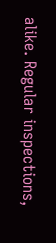alike. Regular inspections,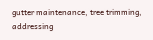gutter maintenance, tree trimming, addressing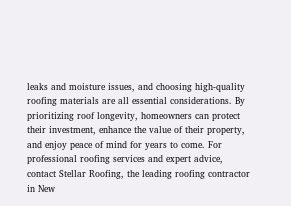leaks and moisture issues, and choosing high-quality roofing materials are all essential considerations. By prioritizing roof longevity, homeowners can protect their investment, enhance the value of their property, and enjoy peace of mind for years to come. For professional roofing services and expert advice, contact Stellar Roofing, the leading roofing contractor in New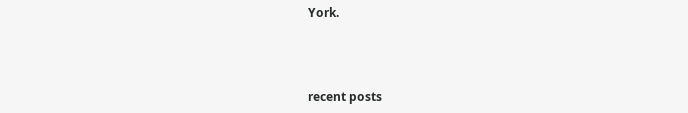York.



recent posts